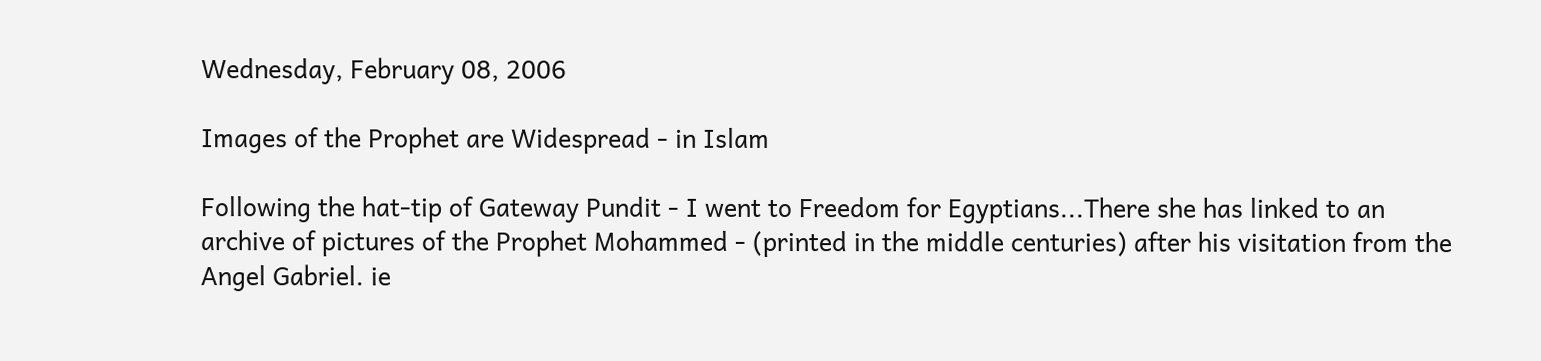Wednesday, February 08, 2006

Images of the Prophet are Widespread - in Islam

Following the hat-tip of Gateway Pundit - I went to Freedom for Egyptians...There she has linked to an archive of pictures of the Prophet Mohammed - (printed in the middle centuries) after his visitation from the Angel Gabriel. ie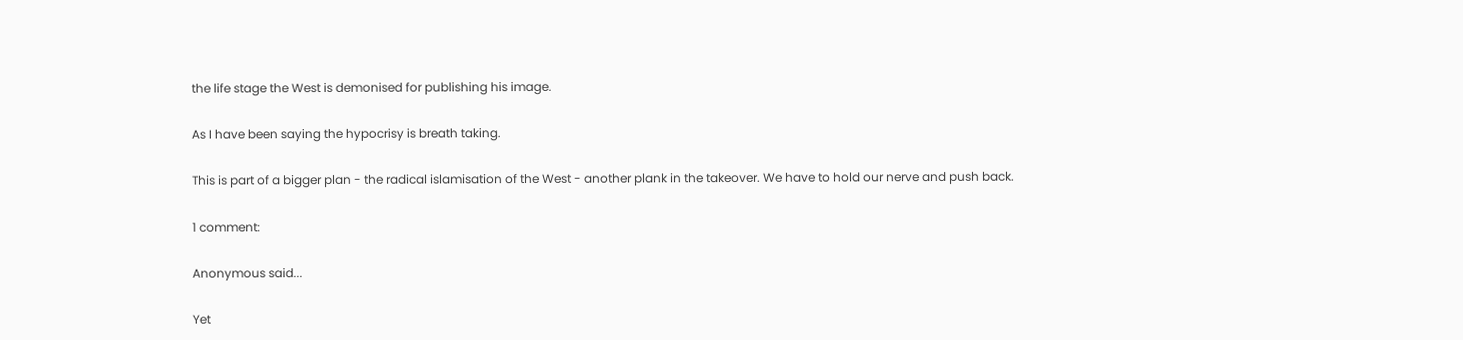the life stage the West is demonised for publishing his image.

As I have been saying the hypocrisy is breath taking.

This is part of a bigger plan - the radical islamisation of the West - another plank in the takeover. We have to hold our nerve and push back.

1 comment:

Anonymous said...

Yet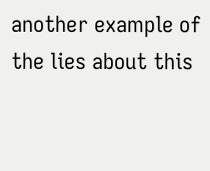another example of the lies about this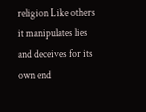religion Like others it manipulates lies and deceives for its own end